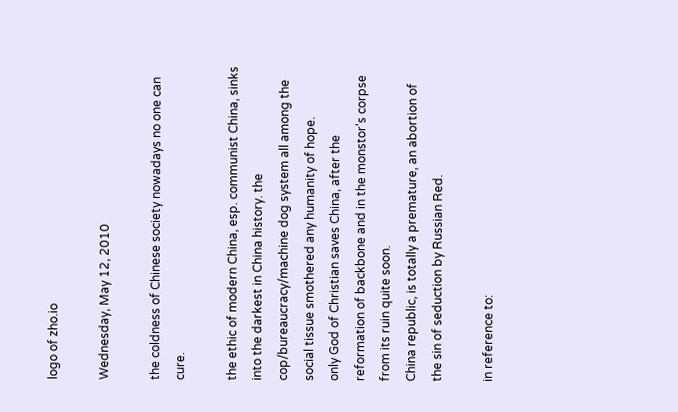logo of zho.io

Wednesday, May 12, 2010

the coldness of Chinese society nowadays no one can cure.

the ethic of modern China, esp. communist China, sinks into the darkest in China history. the cop/bureaucracy/machine dog system all among the social tissue smothered any humanity of hope.
only God of Christian saves China, after the reformation of backbone and in the monstor's corpse from its ruin quite soon.
China republic, is totally a premature, an abortion of the sin of seduction by Russian Red.

in reference to: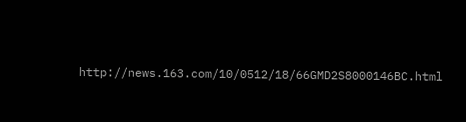http://news.163.com/10/0512/18/66GMD2S8000146BC.html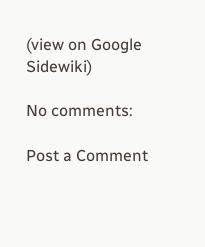(view on Google Sidewiki)

No comments:

Post a Comment